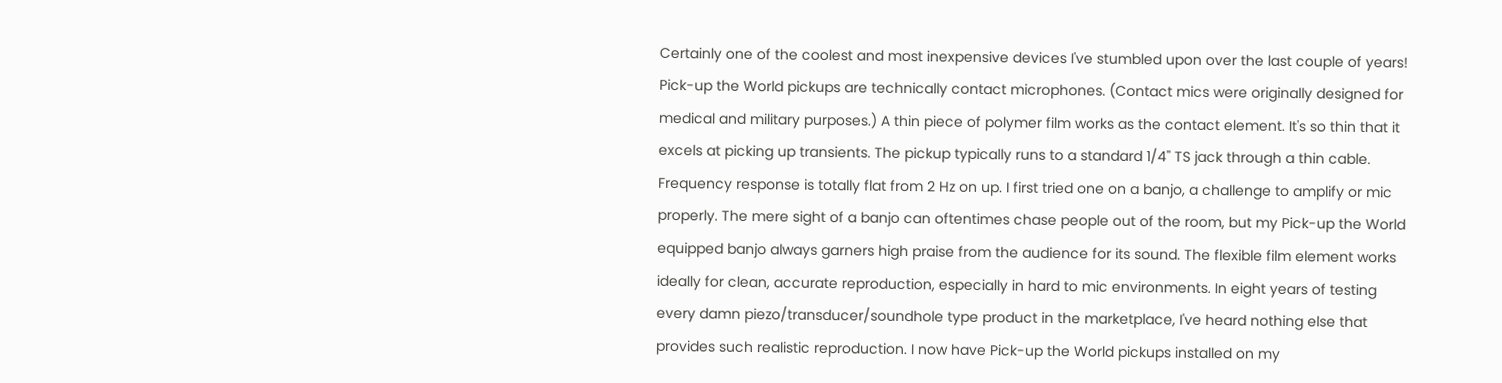Certainly one of the coolest and most inexpensive devices I've stumbled upon over the last couple of years! Pick-up the World pickups are technically contact microphones. (Contact mics were originally designed for medical and military purposes.) A thin piece of polymer film works as the contact element. It's so thin that it excels at picking up transients. The pickup typically runs to a standard 1/4'' TS jack through a thin cable. Frequency response is totally flat from 2 Hz on up. I first tried one on a banjo, a challenge to amplify or mic properly. The mere sight of a banjo can oftentimes chase people out of the room, but my Pick-up the World equipped banjo always garners high praise from the audience for its sound. The flexible film element works ideally for clean, accurate reproduction, especially in hard to mic environments. In eight years of testing every damn piezo/transducer/soundhole type product in the marketplace, I've heard nothing else that provides such realistic reproduction. I now have Pick-up the World pickups installed on my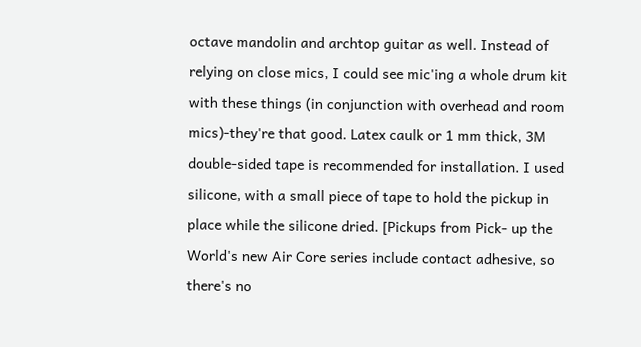octave mandolin and archtop guitar as well. Instead of relying on close mics, I could see mic'ing a whole drum kit with these things (in conjunction with overhead and room mics)-they're that good. Latex caulk or 1 mm thick, 3M double-sided tape is recommended for installation. I used silicone, with a small piece of tape to hold the pickup in place while the silicone dried. [Pickups from Pick- up the World's new Air Core series include contact adhesive, so there's no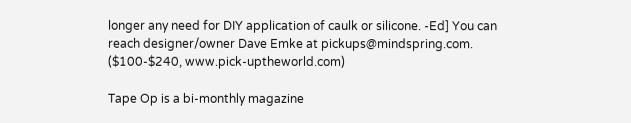longer any need for DIY application of caulk or silicone. -Ed] You can reach designer/owner Dave Emke at pickups@mindspring.com. ($100-$240, www.pick-uptheworld.com)

Tape Op is a bi-monthly magazine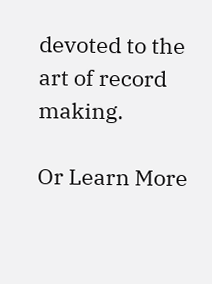devoted to the art of record making.

Or Learn More